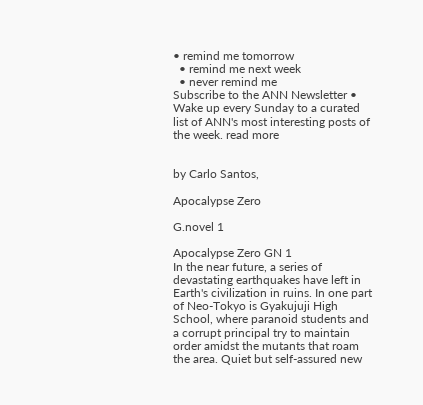• remind me tomorrow
  • remind me next week
  • never remind me
Subscribe to the ANN Newsletter • Wake up every Sunday to a curated list of ANN's most interesting posts of the week. read more


by Carlo Santos,

Apocalypse Zero

G.novel 1

Apocalypse Zero GN 1
In the near future, a series of devastating earthquakes have left in Earth's civilization in ruins. In one part of Neo-Tokyo is Gyakujuji High School, where paranoid students and a corrupt principal try to maintain order amidst the mutants that roam the area. Quiet but self-assured new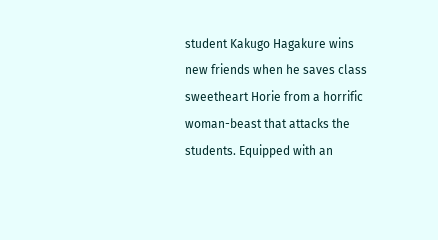student Kakugo Hagakure wins new friends when he saves class sweetheart Horie from a horrific woman-beast that attacks the students. Equipped with an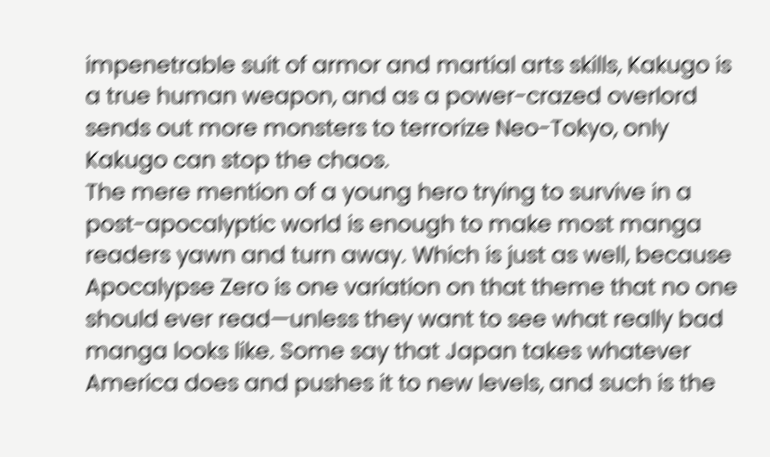impenetrable suit of armor and martial arts skills, Kakugo is a true human weapon, and as a power-crazed overlord sends out more monsters to terrorize Neo-Tokyo, only Kakugo can stop the chaos.
The mere mention of a young hero trying to survive in a post-apocalyptic world is enough to make most manga readers yawn and turn away. Which is just as well, because Apocalypse Zero is one variation on that theme that no one should ever read—unless they want to see what really bad manga looks like. Some say that Japan takes whatever America does and pushes it to new levels, and such is the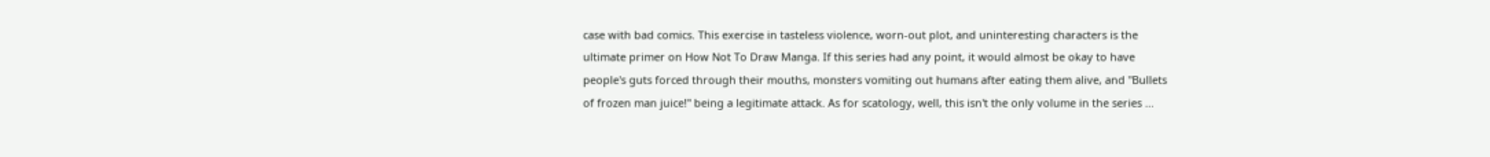case with bad comics. This exercise in tasteless violence, worn-out plot, and uninteresting characters is the ultimate primer on How Not To Draw Manga. If this series had any point, it would almost be okay to have people's guts forced through their mouths, monsters vomiting out humans after eating them alive, and "Bullets of frozen man juice!" being a legitimate attack. As for scatology, well, this isn't the only volume in the series ...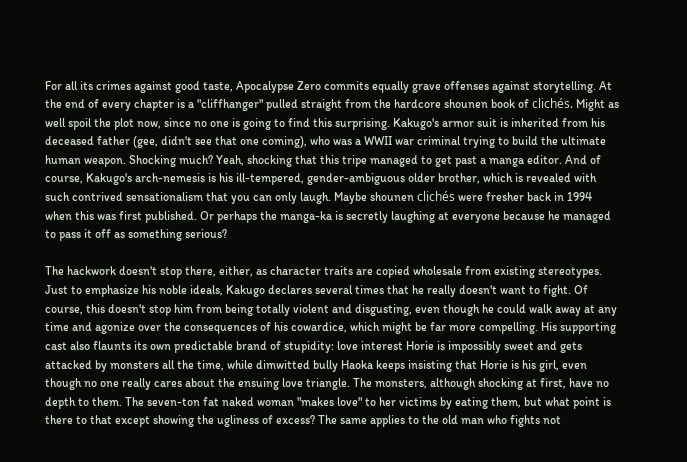For all its crimes against good taste, Apocalypse Zero commits equally grave offenses against storytelling. At the end of every chapter is a "cliffhanger" pulled straight from the hardcore shounen book of clichés. Might as well spoil the plot now, since no one is going to find this surprising. Kakugo's armor suit is inherited from his deceased father (gee, didn't see that one coming), who was a WWII war criminal trying to build the ultimate human weapon. Shocking much? Yeah, shocking that this tripe managed to get past a manga editor. And of course, Kakugo's arch-nemesis is his ill-tempered, gender-ambiguous older brother, which is revealed with such contrived sensationalism that you can only laugh. Maybe shounen clichés were fresher back in 1994 when this was first published. Or perhaps the manga-ka is secretly laughing at everyone because he managed to pass it off as something serious?

The hackwork doesn't stop there, either, as character traits are copied wholesale from existing stereotypes. Just to emphasize his noble ideals, Kakugo declares several times that he really doesn't want to fight. Of course, this doesn't stop him from being totally violent and disgusting, even though he could walk away at any time and agonize over the consequences of his cowardice, which might be far more compelling. His supporting cast also flaunts its own predictable brand of stupidity: love interest Horie is impossibly sweet and gets attacked by monsters all the time, while dimwitted bully Haoka keeps insisting that Horie is his girl, even though no one really cares about the ensuing love triangle. The monsters, although shocking at first, have no depth to them. The seven-ton fat naked woman "makes love" to her victims by eating them, but what point is there to that except showing the ugliness of excess? The same applies to the old man who fights not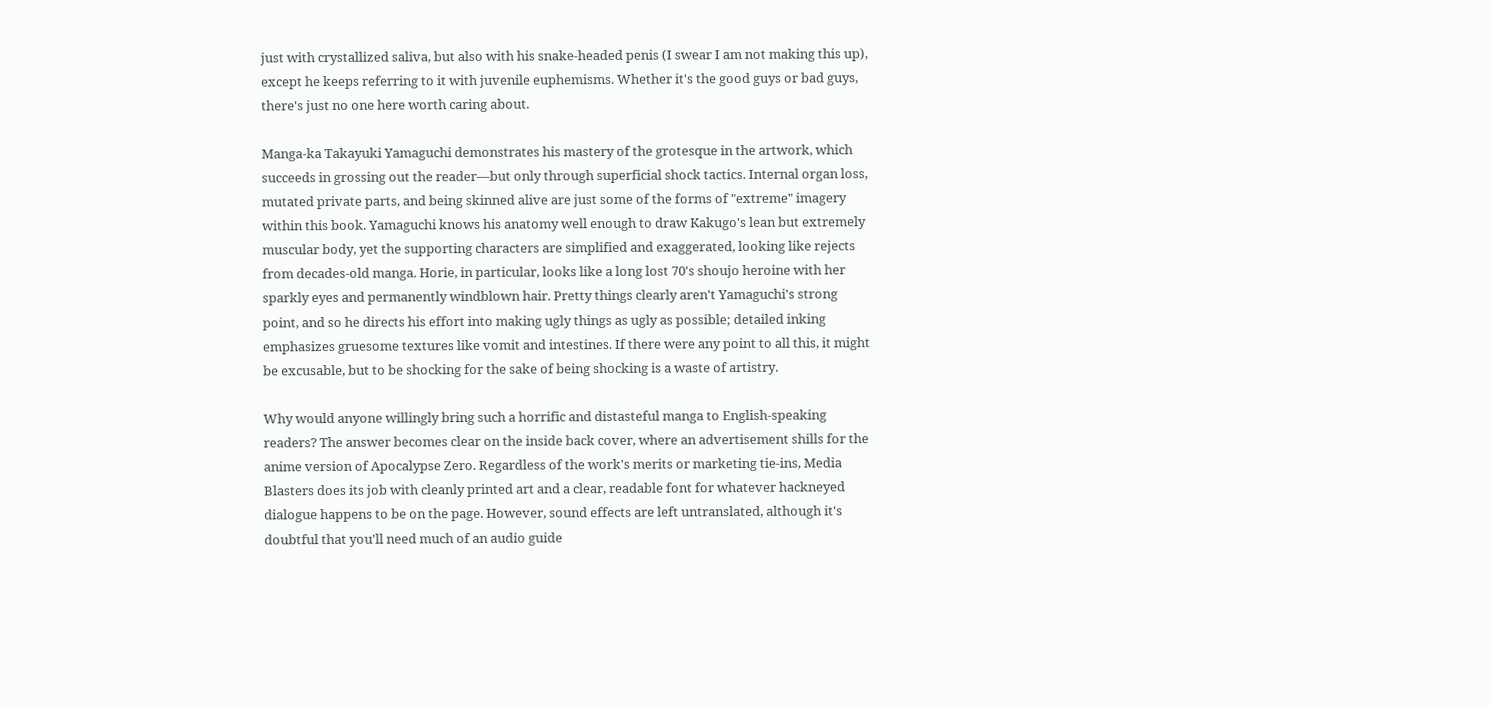just with crystallized saliva, but also with his snake-headed penis (I swear I am not making this up), except he keeps referring to it with juvenile euphemisms. Whether it's the good guys or bad guys, there's just no one here worth caring about.

Manga-ka Takayuki Yamaguchi demonstrates his mastery of the grotesque in the artwork, which succeeds in grossing out the reader—but only through superficial shock tactics. Internal organ loss, mutated private parts, and being skinned alive are just some of the forms of "extreme" imagery within this book. Yamaguchi knows his anatomy well enough to draw Kakugo's lean but extremely muscular body, yet the supporting characters are simplified and exaggerated, looking like rejects from decades-old manga. Horie, in particular, looks like a long lost 70's shoujo heroine with her sparkly eyes and permanently windblown hair. Pretty things clearly aren't Yamaguchi's strong point, and so he directs his effort into making ugly things as ugly as possible; detailed inking emphasizes gruesome textures like vomit and intestines. If there were any point to all this, it might be excusable, but to be shocking for the sake of being shocking is a waste of artistry.

Why would anyone willingly bring such a horrific and distasteful manga to English-speaking readers? The answer becomes clear on the inside back cover, where an advertisement shills for the anime version of Apocalypse Zero. Regardless of the work's merits or marketing tie-ins, Media Blasters does its job with cleanly printed art and a clear, readable font for whatever hackneyed dialogue happens to be on the page. However, sound effects are left untranslated, although it's doubtful that you'll need much of an audio guide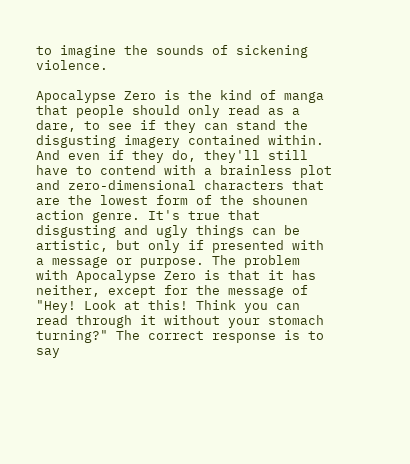to imagine the sounds of sickening violence.

Apocalypse Zero is the kind of manga that people should only read as a dare, to see if they can stand the disgusting imagery contained within. And even if they do, they'll still have to contend with a brainless plot and zero-dimensional characters that are the lowest form of the shounen action genre. It's true that disgusting and ugly things can be artistic, but only if presented with a message or purpose. The problem with Apocalypse Zero is that it has neither, except for the message of "Hey! Look at this! Think you can read through it without your stomach turning?" The correct response is to say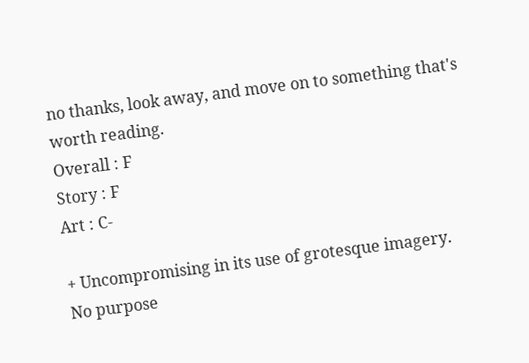no thanks, look away, and move on to something that's worth reading.
Overall : F
Story : F
Art : C-

+ Uncompromising in its use of grotesque imagery.
No purpose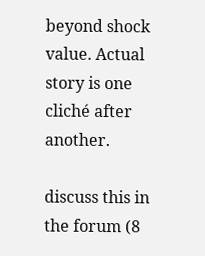beyond shock value. Actual story is one cliché after another.

discuss this in the forum (8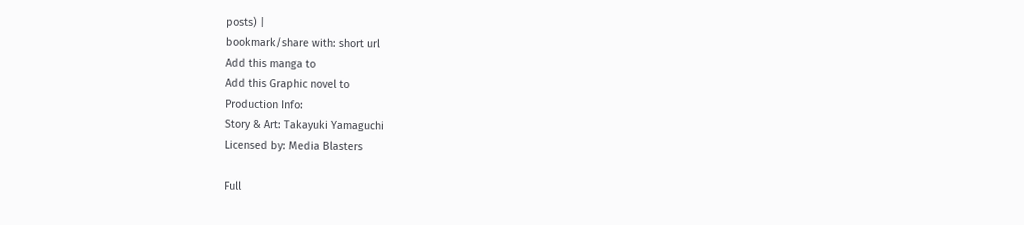posts) |
bookmark/share with: short url
Add this manga to
Add this Graphic novel to
Production Info:
Story & Art: Takayuki Yamaguchi
Licensed by: Media Blasters

Full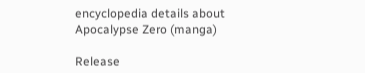encyclopedia details about
Apocalypse Zero (manga)

Release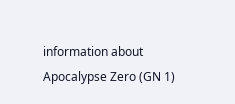information about
Apocalypse Zero (GN 1)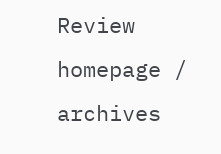Review homepage / archives